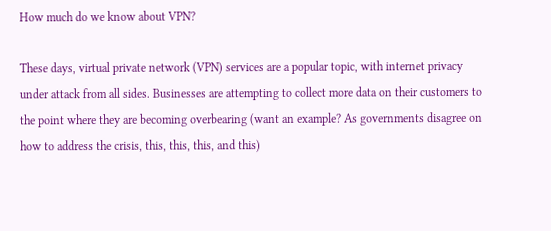How much do we know about VPN?

These days, virtual private network (VPN) services are a popular topic, with internet privacy under attack from all sides. Businesses are attempting to collect more data on their customers to the point where they are becoming overbearing (want an example? As governments disagree on how to address the crisis, this, this, this, and this)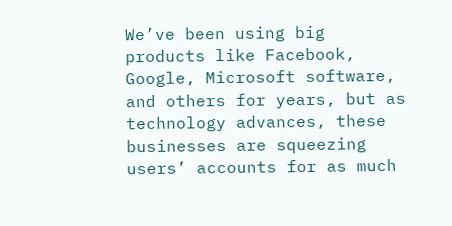We’ve been using big products like Facebook, Google, Microsoft software, and others for years, but as technology advances, these businesses are squeezing users’ accounts for as much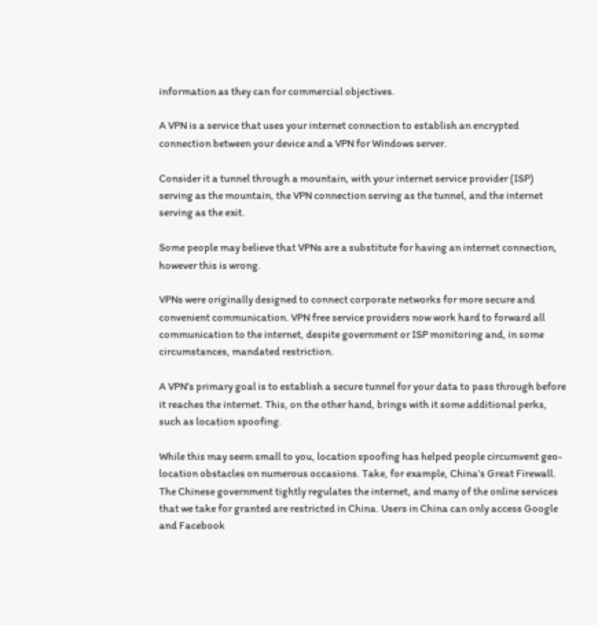information as they can for commercial objectives.

A VPN is a service that uses your internet connection to establish an encrypted connection between your device and a VPN for Windows server.

Consider it a tunnel through a mountain, with your internet service provider (ISP) serving as the mountain, the VPN connection serving as the tunnel, and the internet serving as the exit.

Some people may believe that VPNs are a substitute for having an internet connection, however this is wrong.

VPNs were originally designed to connect corporate networks for more secure and convenient communication. VPN free service providers now work hard to forward all communication to the internet, despite government or ISP monitoring and, in some circumstances, mandated restriction.

A VPN’s primary goal is to establish a secure tunnel for your data to pass through before it reaches the internet. This, on the other hand, brings with it some additional perks, such as location spoofing.

While this may seem small to you, location spoofing has helped people circumvent geo-location obstacles on numerous occasions. Take, for example, China’s Great Firewall. The Chinese government tightly regulates the internet, and many of the online services that we take for granted are restricted in China. Users in China can only access Google and Facebook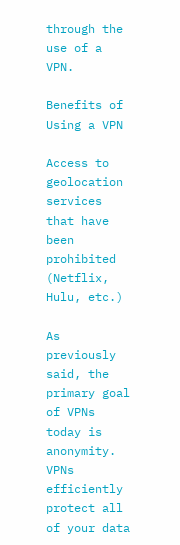through the use of a VPN.

Benefits of Using a VPN

Access to geolocation services that have been prohibited (Netflix, Hulu, etc.)

As previously said, the primary goal of VPNs today is anonymity. VPNs efficiently protect all of your data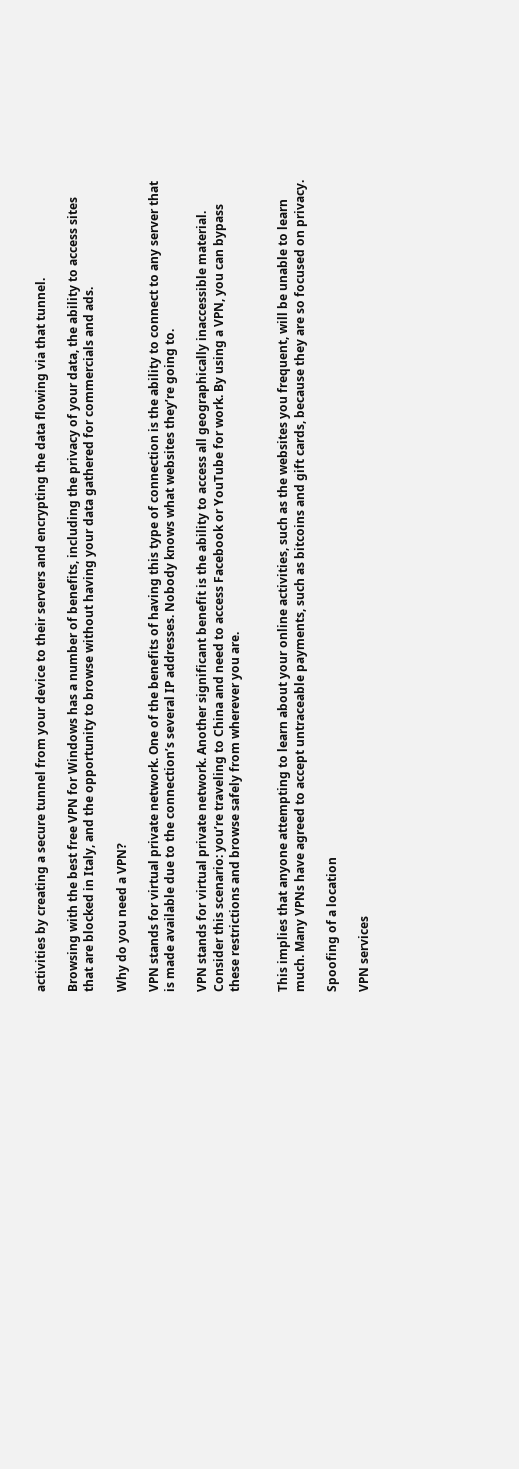activities by creating a secure tunnel from your device to their servers and encrypting the data flowing via that tunnel.

Browsing with the best free VPN for Windows has a number of benefits, including the privacy of your data, the ability to access sites that are blocked in Italy, and the opportunity to browse without having your data gathered for commercials and ads.

Why do you need a VPN?

VPN stands for virtual private network. One of the benefits of having this type of connection is the ability to connect to any server that is made available due to the connection’s several IP addresses. Nobody knows what websites they’re going to.

VPN stands for virtual private network. Another significant benefit is the ability to access all geographically inaccessible material. Consider this scenario: you’re traveling to China and need to access Facebook or YouTube for work. By using a VPN, you can bypass these restrictions and browse safely from wherever you are.


This implies that anyone attempting to learn about your online activities, such as the websites you frequent, will be unable to learn much. Many VPNs have agreed to accept untraceable payments, such as bitcoins and gift cards, because they are so focused on privacy.

Spoofing of a location

VPN services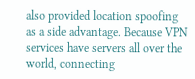also provided location spoofing as a side advantage. Because VPN services have servers all over the world, connecting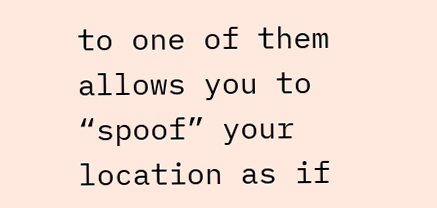to one of them allows you to “spoof” your location as if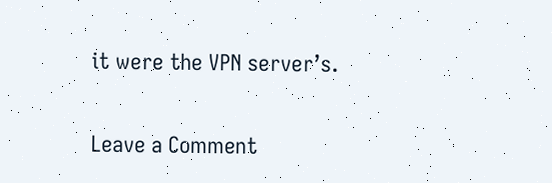it were the VPN server’s.

Leave a Comment